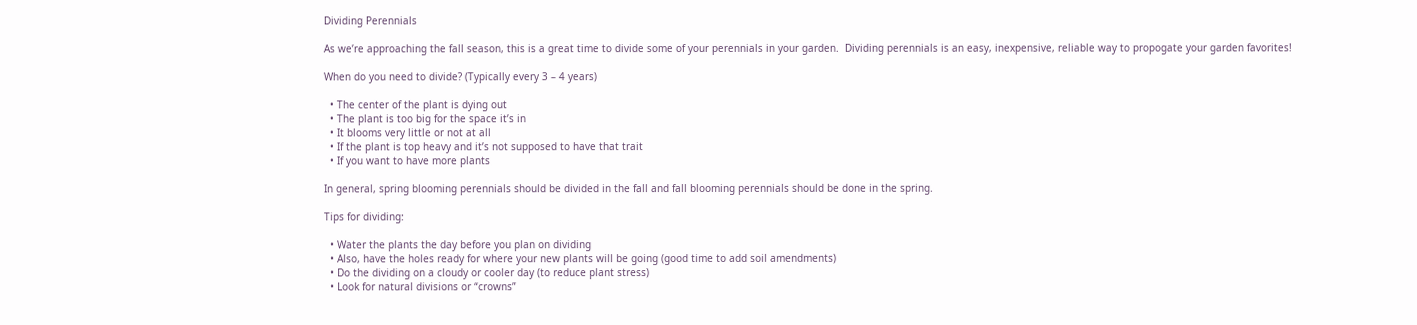Dividing Perennials

As we’re approaching the fall season, this is a great time to divide some of your perennials in your garden.  Dividing perennials is an easy, inexpensive, reliable way to propogate your garden favorites!

When do you need to divide? (Typically every 3 – 4 years)

  • The center of the plant is dying out
  • The plant is too big for the space it’s in
  • It blooms very little or not at all
  • If the plant is top heavy and it’s not supposed to have that trait
  • If you want to have more plants

In general, spring blooming perennials should be divided in the fall and fall blooming perennials should be done in the spring.

Tips for dividing:

  • Water the plants the day before you plan on dividing
  • Also, have the holes ready for where your new plants will be going (good time to add soil amendments)
  • Do the dividing on a cloudy or cooler day (to reduce plant stress)
  • Look for natural divisions or “crowns”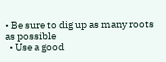• Be sure to dig up as many roots as possible
  • Use a good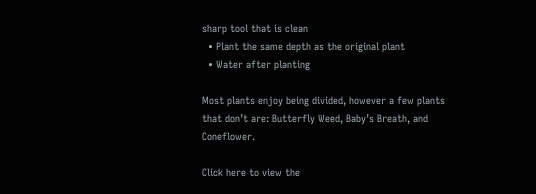sharp tool that is clean
  • Plant the same depth as the original plant
  • Water after planting

Most plants enjoy being divided, however a few plants that don’t are: Butterfly Weed, Baby’s Breath, and Coneflower.

Click here to view the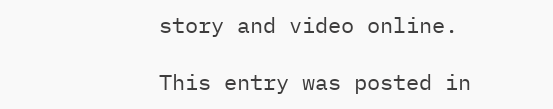story and video online.

This entry was posted in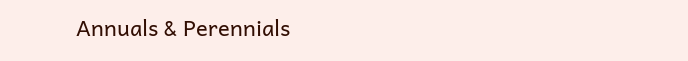Annuals & Perennials